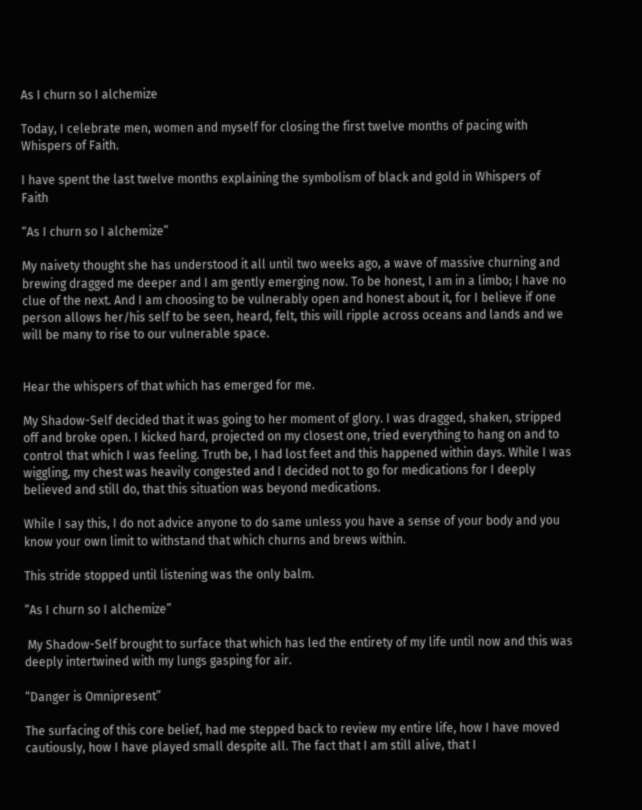As I churn so I alchemize

Today, I celebrate men, women and myself for closing the first twelve months of pacing with Whispers of Faith.

I have spent the last twelve months explaining the symbolism of black and gold in Whispers of Faith

“As I churn so I alchemize”

My naivety thought she has understood it all until two weeks ago, a wave of massive churning and brewing dragged me deeper and I am gently emerging now. To be honest, I am in a limbo; I have no clue of the next. And I am choosing to be vulnerably open and honest about it, for I believe if one person allows her/his self to be seen, heard, felt, this will ripple across oceans and lands and we will be many to rise to our vulnerable space.


Hear the whispers of that which has emerged for me.

My Shadow-Self decided that it was going to her moment of glory. I was dragged, shaken, stripped off and broke open. I kicked hard, projected on my closest one, tried everything to hang on and to control that which I was feeling. Truth be, I had lost feet and this happened within days. While I was wiggling, my chest was heavily congested and I decided not to go for medications for I deeply believed and still do, that this situation was beyond medications.

While I say this, I do not advice anyone to do same unless you have a sense of your body and you know your own limit to withstand that which churns and brews within.

This stride stopped until listening was the only balm.

“As I churn so I alchemize”

 My Shadow-Self brought to surface that which has led the entirety of my life until now and this was deeply intertwined with my lungs gasping for air.

“Danger is Omnipresent”

The surfacing of this core belief, had me stepped back to review my entire life, how I have moved cautiously, how I have played small despite all. The fact that I am still alive, that I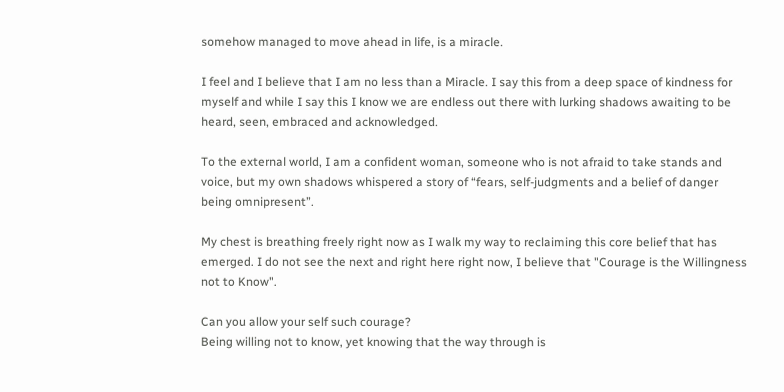somehow managed to move ahead in life, is a miracle.

I feel and I believe that I am no less than a Miracle. I say this from a deep space of kindness for myself and while I say this I know we are endless out there with lurking shadows awaiting to be heard, seen, embraced and acknowledged.

To the external world, I am a confident woman, someone who is not afraid to take stands and voice, but my own shadows whispered a story of “fears, self-judgments and a belief of danger being omnipresent”.

My chest is breathing freely right now as I walk my way to reclaiming this core belief that has emerged. I do not see the next and right here right now, I believe that "Courage is the Willingness not to Know".

Can you allow your self such courage?
Being willing not to know, yet knowing that the way through is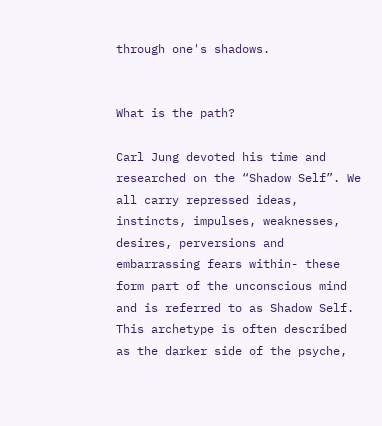through one's shadows.


What is the path?

Carl Jung devoted his time and researched on the “Shadow Self”. We all carry repressed ideas, instincts, impulses, weaknesses, desires, perversions and embarrassing fears within- these form part of the unconscious mind and is referred to as Shadow Self. This archetype is often described as the darker side of the psyche,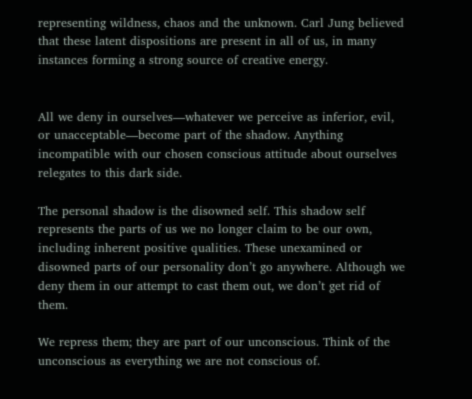representing wildness, chaos and the unknown. Carl Jung believed that these latent dispositions are present in all of us, in many instances forming a strong source of creative energy.


All we deny in ourselves—whatever we perceive as inferior, evil, or unacceptable—become part of the shadow. Anything incompatible with our chosen conscious attitude about ourselves relegates to this dark side.

The personal shadow is the disowned self. This shadow self represents the parts of us we no longer claim to be our own, including inherent positive qualities. These unexamined or disowned parts of our personality don’t go anywhere. Although we deny them in our attempt to cast them out, we don’t get rid of them.

We repress them; they are part of our unconscious. Think of the unconscious as everything we are not conscious of.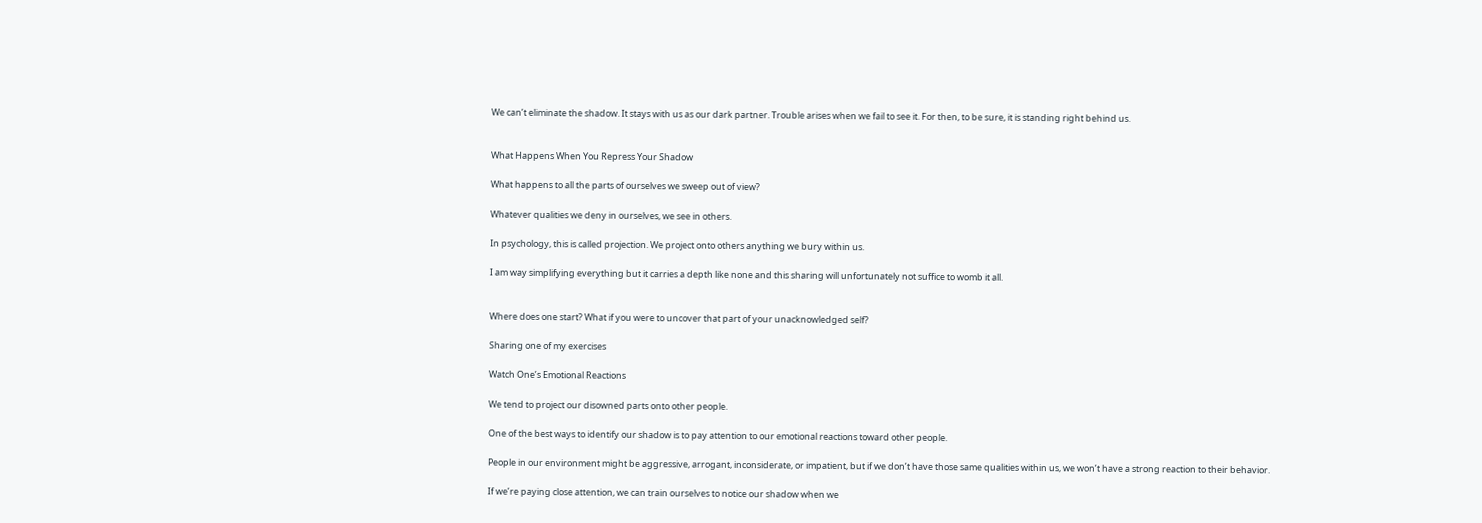We can’t eliminate the shadow. It stays with us as our dark partner. Trouble arises when we fail to see it. For then, to be sure, it is standing right behind us.


What Happens When You Repress Your Shadow

What happens to all the parts of ourselves we sweep out of view?

Whatever qualities we deny in ourselves, we see in others.

In psychology, this is called projection. We project onto others anything we bury within us.

I am way simplifying everything but it carries a depth like none and this sharing will unfortunately not suffice to womb it all.


Where does one start? What if you were to uncover that part of your unacknowledged self?

Sharing one of my exercises

Watch One’s Emotional Reactions

We tend to project our disowned parts onto other people.

One of the best ways to identify our shadow is to pay attention to our emotional reactions toward other people.

People in our environment might be aggressive, arrogant, inconsiderate, or impatient, but if we don’t have those same qualities within us, we won’t have a strong reaction to their behavior.

If we’re paying close attention, we can train ourselves to notice our shadow when we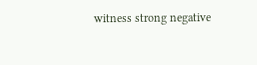witness strong negative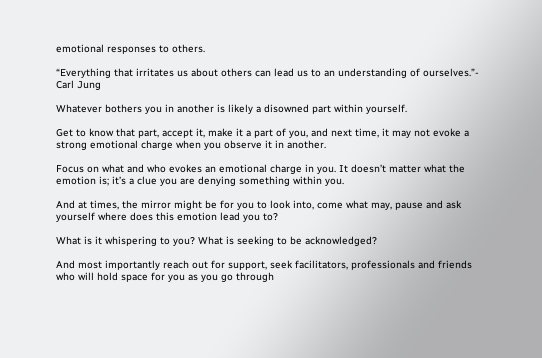emotional responses to others.

“Everything that irritates us about others can lead us to an understanding of ourselves.”- Carl Jung

Whatever bothers you in another is likely a disowned part within yourself.

Get to know that part, accept it, make it a part of you, and next time, it may not evoke a strong emotional charge when you observe it in another.

Focus on what and who evokes an emotional charge in you. It doesn’t matter what the emotion is; it’s a clue you are denying something within you.

And at times, the mirror might be for you to look into, come what may, pause and ask yourself where does this emotion lead you to?

What is it whispering to you? What is seeking to be acknowledged?

And most importantly reach out for support, seek facilitators, professionals and friends who will hold space for you as you go through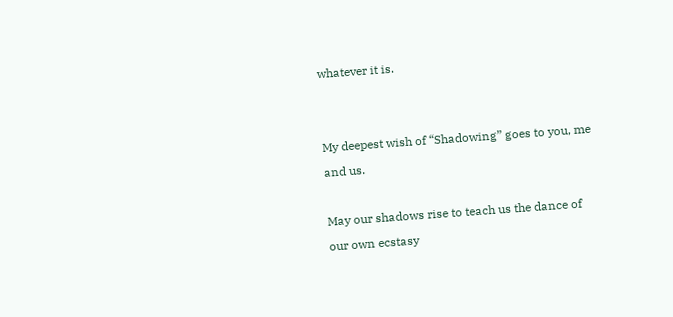whatever it is.


My deepest wish of “Shadowing” goes to you, me and us.

May our shadows rise to teach us the dance of our own ecstasy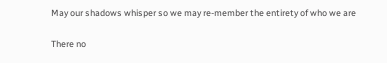May our shadows whisper so we may re-member the entirety of who we are

There no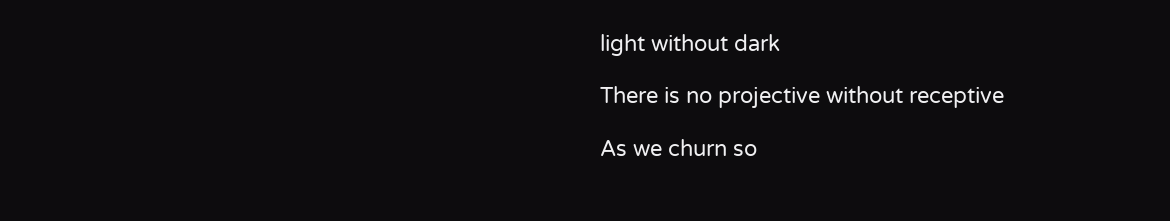light without dark

There is no projective without receptive

As we churn so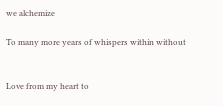we alchemize

To many more years of whispers within without


Love from my heart to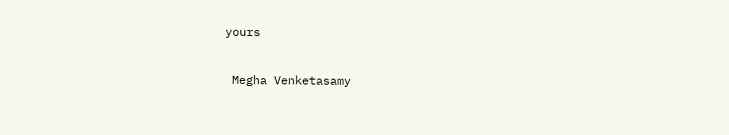yours

 Megha Venketasamy